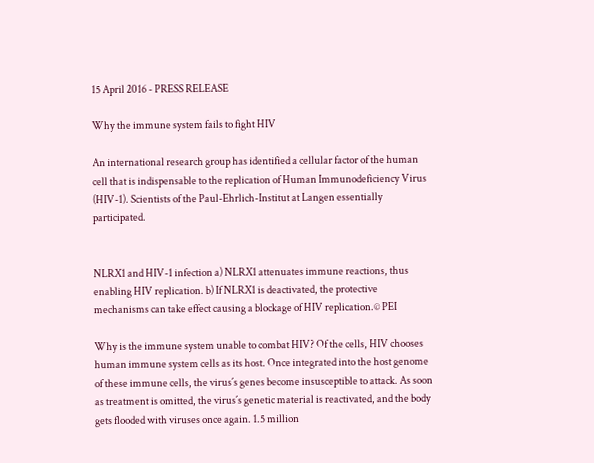15 April 2016 - PRESS RELEASE

Why the immune system fails to fight HIV

An international research group has identified a cellular factor of the human cell that is indispensable to the replication of Human Immunodeficiency Virus (HIV-1). Scientists of the Paul-Ehrlich-Institut at Langen essentially participated.


NLRX1 and HIV-1 infection a) NLRX1 attenuates immune reactions, thus enabling HIV replication. b) If NLRX1 is deactivated, the protective mechanisms can take effect causing a blockage of HIV replication.© PEI

Why is the immune system unable to combat HIV? Of the cells, HIV chooses human immune system cells as its host. Once integrated into the host genome of these immune cells, the virus´s genes become insusceptible to attack. As soon as treatment is omitted, the virus´s genetic material is reactivated, and the body gets flooded with viruses once again. 1.5 million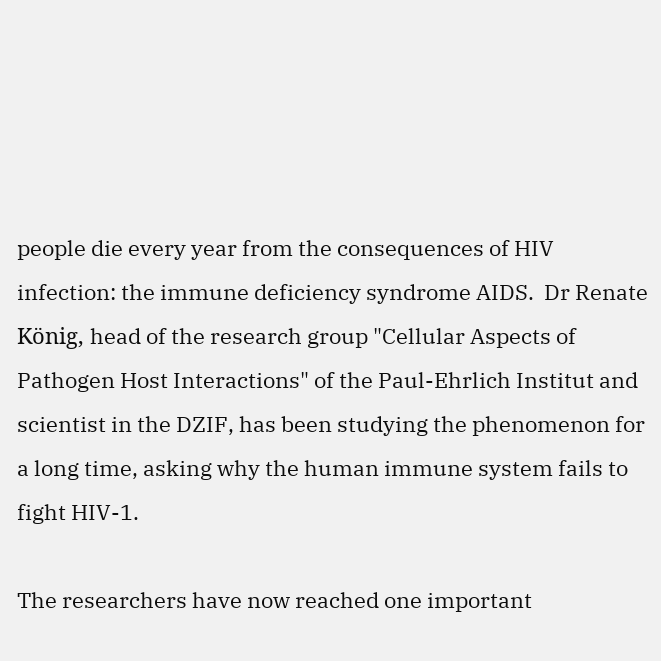people die every year from the consequences of HIV infection: the immune deficiency syndrome AIDS.  Dr Renate König, head of the research group "Cellular Aspects of Pathogen Host Interactions" of the Paul-Ehrlich Institut and scientist in the DZIF, has been studying the phenomenon for a long time, asking why the human immune system fails to fight HIV-1.

The researchers have now reached one important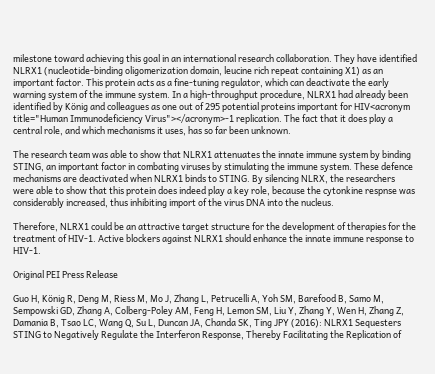milestone toward achieving this goal in an international research collaboration. They have identified NLRX1 (nucleotide-binding oligomerization domain, leucine rich repeat containing X1) as an important factor. This protein acts as a fine-tuning regulator, which can deactivate the early warning system of the immune system. In a high-throughput procedure, NLRX1 had already been identified by König and colleagues as one out of 295 potential proteins important for HIV<acronym title="Human Immunodeficiency Virus"></acronym>-1 replication. The fact that it does play a central role, and which mechanisms it uses, has so far been unknown.

The research team was able to show that NLRX1 attenuates the innate immune system by binding STING, an important factor in combating viruses by stimulating the immune system. These defence mechanisms are deactivated when NLRX1 binds to STING. By silencing NLRX, the researchers were able to show that this protein does indeed play a key role, because the cytonkine respnse was considerably increased, thus inhibiting import of the virus DNA into the nucleus.

Therefore, NLRX1 could be an attractive target structure for the development of therapies for the treatment of HIV-1. Active blockers against NLRX1 should enhance the innate immune response to HIV-1.

Original PEI Press Release

Guo H, König R, Deng M, Riess M, Mo J, Zhang L, Petrucelli A, Yoh SM, Barefood B, Samo M, Sempowski GD, Zhang A, Colberg-Poley AM, Feng H, Lemon SM, Liu Y, Zhang Y, Wen H, Zhang Z, Damania B, Tsao LC, Wang Q, Su L, Duncan JA, Chanda SK, Ting JPY (2016): NLRX1 Sequesters STING to Negatively Regulate the Interferon Response, Thereby Facilitating the Replication of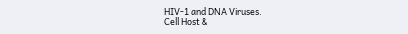HIV-1 and DNA Viruses.
Cell Host &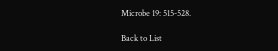Microbe 19: 515-528.

Back to List